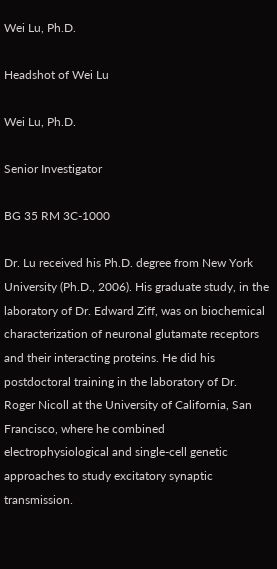Wei Lu, Ph.D.

Headshot of Wei Lu

Wei Lu, Ph.D.

Senior Investigator

BG 35 RM 3C-1000

Dr. Lu received his Ph.D. degree from New York University (Ph.D., 2006). His graduate study, in the laboratory of Dr. Edward Ziff, was on biochemical characterization of neuronal glutamate receptors and their interacting proteins. He did his postdoctoral training in the laboratory of Dr. Roger Nicoll at the University of California, San Francisco, where he combined electrophysiological and single-cell genetic approaches to study excitatory synaptic transmission.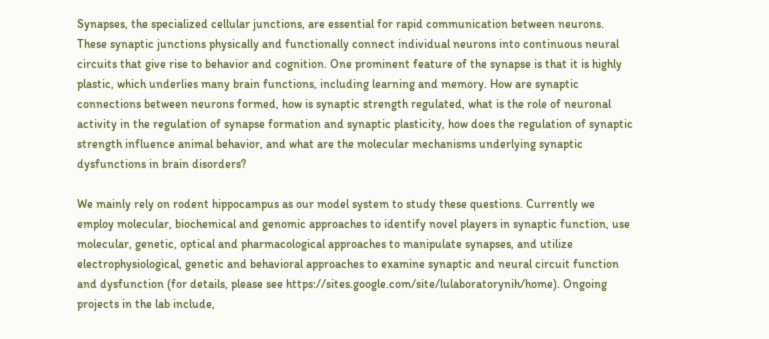Synapses, the specialized cellular junctions, are essential for rapid communication between neurons. These synaptic junctions physically and functionally connect individual neurons into continuous neural circuits that give rise to behavior and cognition. One prominent feature of the synapse is that it is highly plastic, which underlies many brain functions, including learning and memory. How are synaptic connections between neurons formed, how is synaptic strength regulated, what is the role of neuronal activity in the regulation of synapse formation and synaptic plasticity, how does the regulation of synaptic strength influence animal behavior, and what are the molecular mechanisms underlying synaptic dysfunctions in brain disorders?

We mainly rely on rodent hippocampus as our model system to study these questions. Currently we employ molecular, biochemical and genomic approaches to identify novel players in synaptic function, use molecular, genetic, optical and pharmacological approaches to manipulate synapses, and utilize electrophysiological, genetic and behavioral approaches to examine synaptic and neural circuit function and dysfunction (for details, please see https://sites.google.com/site/lulaboratorynih/home). Ongoing projects in the lab include,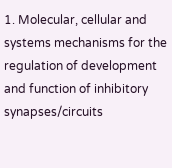1. Molecular, cellular and systems mechanisms for the regulation of development and function of inhibitory synapses/circuits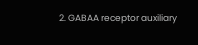2. GABAA receptor auxiliary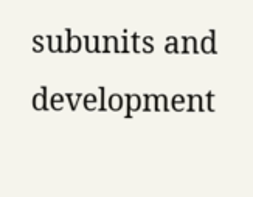subunits and development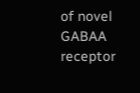of novel GABAA receptor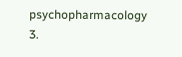psychopharmacology
3.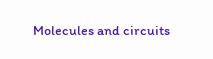Molecules and circuits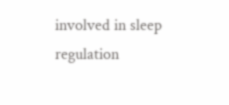involved in sleep regulation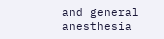and general anesthesia